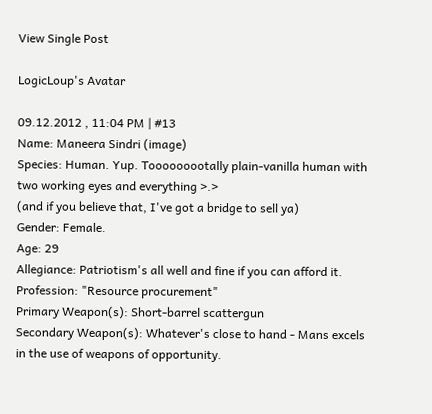View Single Post

LogicLoup's Avatar

09.12.2012 , 11:04 PM | #13
Name: Maneera Sindri (image)
Species: Human. Yup. Tooooooootally plain-vanilla human with two working eyes and everything >.>
(and if you believe that, I've got a bridge to sell ya)
Gender: Female.
Age: 29
Allegiance: Patriotism's all well and fine if you can afford it.
Profession: "Resource procurement"
Primary Weapon(s): Short-barrel scattergun
Secondary Weapon(s): Whatever's close to hand - Mans excels in the use of weapons of opportunity.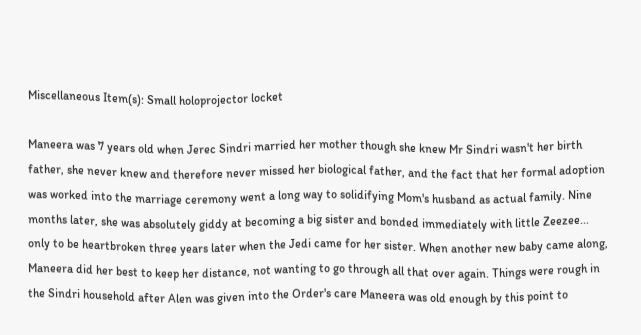Miscellaneous Item(s): Small holoprojector locket

Maneera was 7 years old when Jerec Sindri married her mother though she knew Mr Sindri wasn't her birth father, she never knew and therefore never missed her biological father, and the fact that her formal adoption was worked into the marriage ceremony went a long way to solidifying Mom's husband as actual family. Nine months later, she was absolutely giddy at becoming a big sister and bonded immediately with little Zeezee... only to be heartbroken three years later when the Jedi came for her sister. When another new baby came along, Maneera did her best to keep her distance, not wanting to go through all that over again. Things were rough in the Sindri household after Alen was given into the Order's care Maneera was old enough by this point to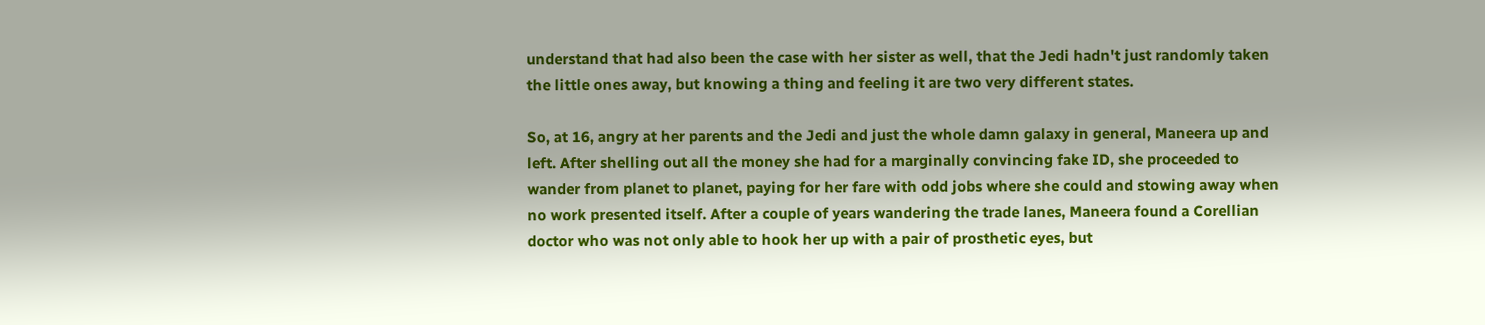understand that had also been the case with her sister as well, that the Jedi hadn't just randomly taken the little ones away, but knowing a thing and feeling it are two very different states.

So, at 16, angry at her parents and the Jedi and just the whole damn galaxy in general, Maneera up and left. After shelling out all the money she had for a marginally convincing fake ID, she proceeded to wander from planet to planet, paying for her fare with odd jobs where she could and stowing away when no work presented itself. After a couple of years wandering the trade lanes, Maneera found a Corellian doctor who was not only able to hook her up with a pair of prosthetic eyes, but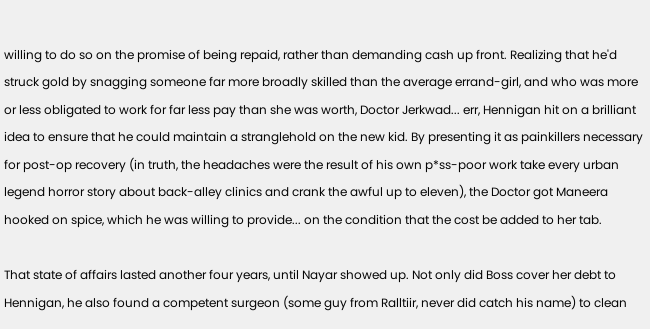willing to do so on the promise of being repaid, rather than demanding cash up front. Realizing that he'd struck gold by snagging someone far more broadly skilled than the average errand-girl, and who was more or less obligated to work for far less pay than she was worth, Doctor Jerkwad... err, Hennigan hit on a brilliant idea to ensure that he could maintain a stranglehold on the new kid. By presenting it as painkillers necessary for post-op recovery (in truth, the headaches were the result of his own p*ss-poor work take every urban legend horror story about back-alley clinics and crank the awful up to eleven), the Doctor got Maneera hooked on spice, which he was willing to provide... on the condition that the cost be added to her tab.

That state of affairs lasted another four years, until Nayar showed up. Not only did Boss cover her debt to Hennigan, he also found a competent surgeon (some guy from Ralltiir, never did catch his name) to clean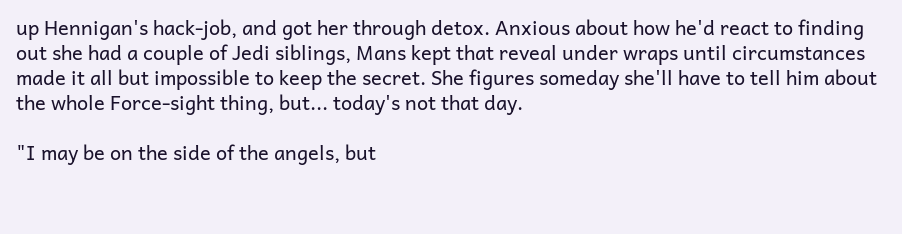up Hennigan's hack-job, and got her through detox. Anxious about how he'd react to finding out she had a couple of Jedi siblings, Mans kept that reveal under wraps until circumstances made it all but impossible to keep the secret. She figures someday she'll have to tell him about the whole Force-sight thing, but... today's not that day.

"I may be on the side of the angels, but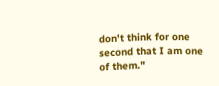don't think for one second that I am one of them."